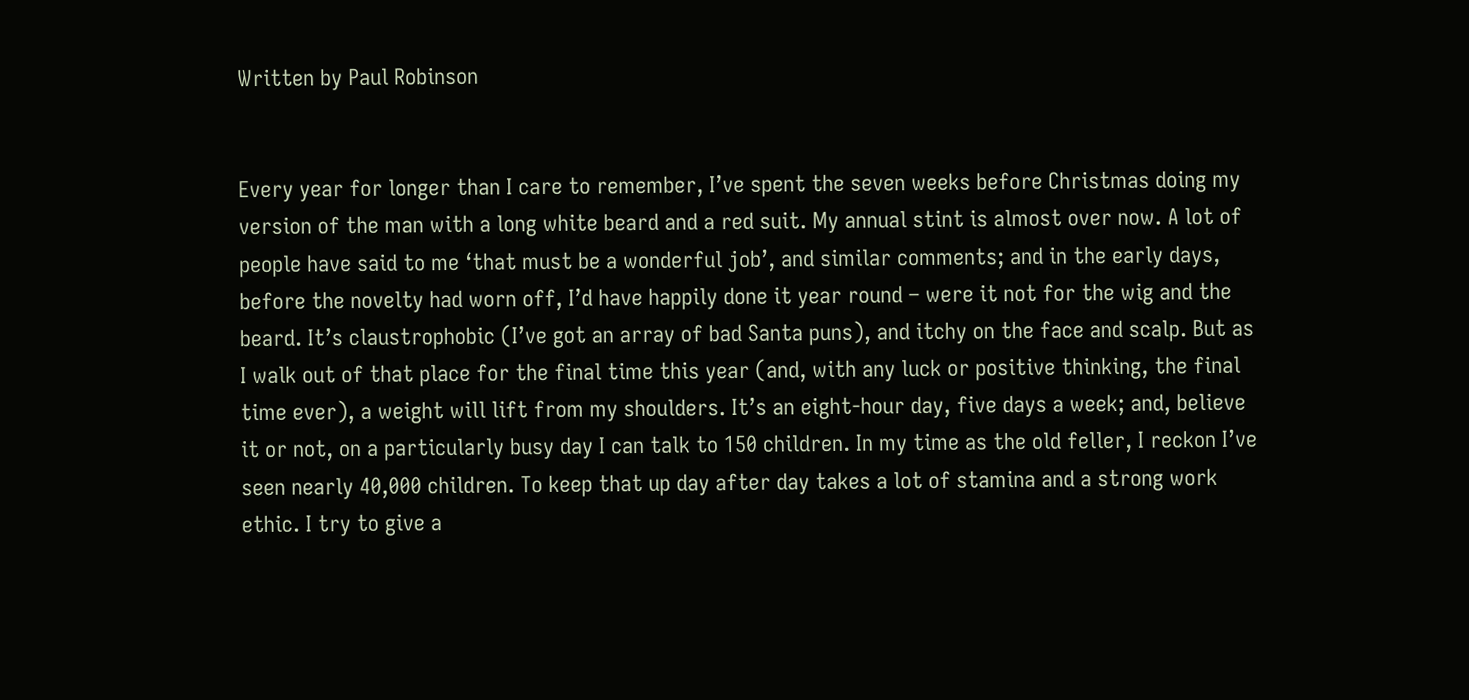Written by Paul Robinson


Every year for longer than I care to remember, I’ve spent the seven weeks before Christmas doing my version of the man with a long white beard and a red suit. My annual stint is almost over now. A lot of people have said to me ‘that must be a wonderful job’, and similar comments; and in the early days, before the novelty had worn off, I’d have happily done it year round – were it not for the wig and the beard. It’s claustrophobic (I’ve got an array of bad Santa puns), and itchy on the face and scalp. But as I walk out of that place for the final time this year (and, with any luck or positive thinking, the final time ever), a weight will lift from my shoulders. It’s an eight-hour day, five days a week; and, believe it or not, on a particularly busy day I can talk to 150 children. In my time as the old feller, I reckon I’ve seen nearly 40,000 children. To keep that up day after day takes a lot of stamina and a strong work ethic. I try to give a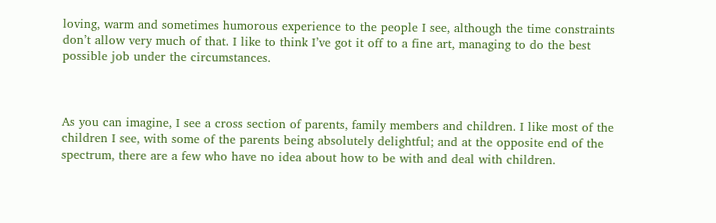loving, warm and sometimes humorous experience to the people I see, although the time constraints don’t allow very much of that. I like to think I’ve got it off to a fine art, managing to do the best possible job under the circumstances.



As you can imagine, I see a cross section of parents, family members and children. I like most of the children I see, with some of the parents being absolutely delightful; and at the opposite end of the spectrum, there are a few who have no idea about how to be with and deal with children.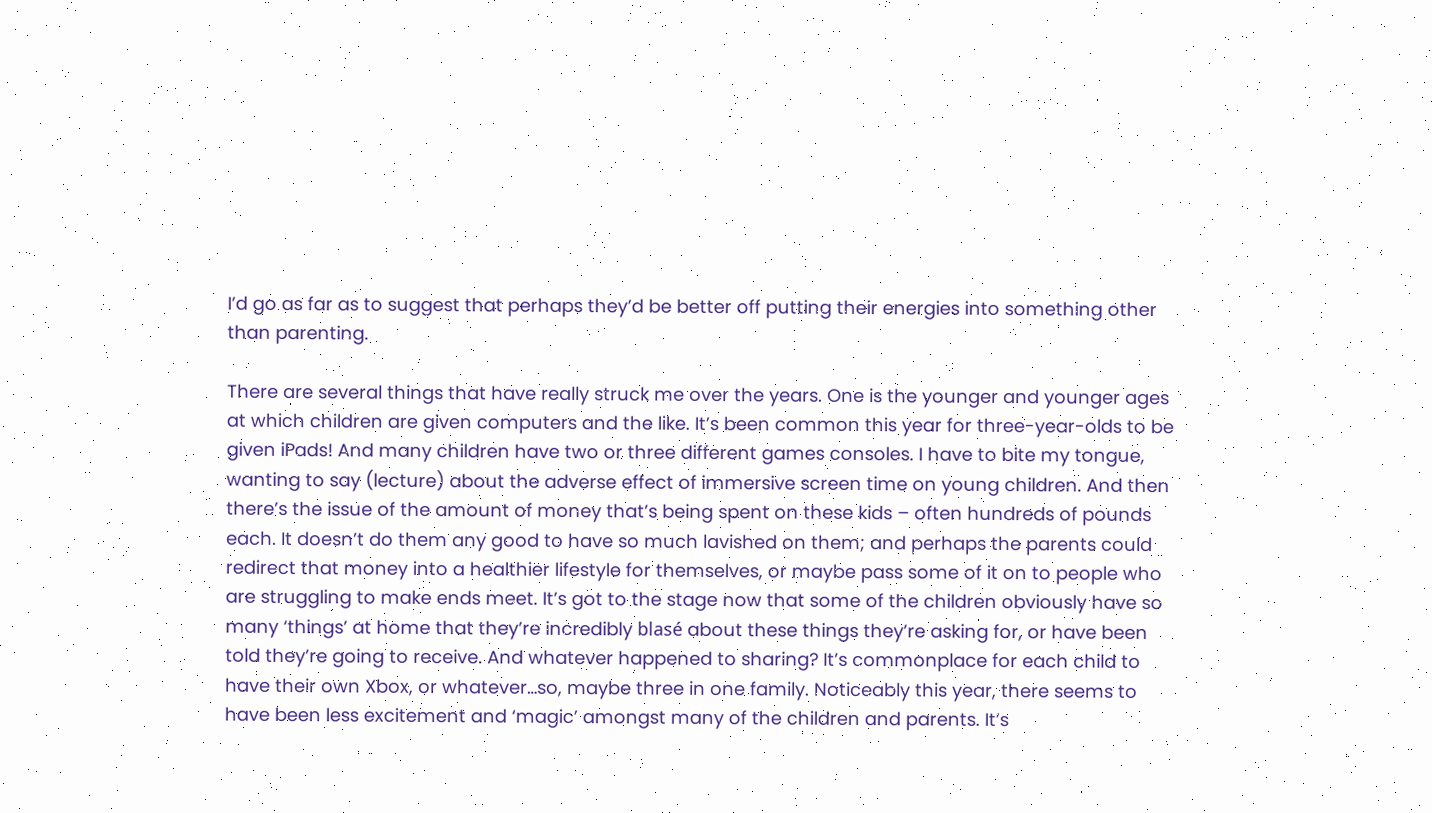I’d go as far as to suggest that perhaps they’d be better off putting their energies into something other than parenting.

There are several things that have really struck me over the years. One is the younger and younger ages at which children are given computers and the like. It’s been common this year for three-year-olds to be given iPads! And many children have two or three different games consoles. I have to bite my tongue, wanting to say (lecture) about the adverse effect of immersive screen time on young children. And then there’s the issue of the amount of money that’s being spent on these kids – often hundreds of pounds each. It doesn’t do them any good to have so much lavished on them; and perhaps the parents could redirect that money into a healthier lifestyle for themselves, or maybe pass some of it on to people who are struggling to make ends meet. It’s got to the stage now that some of the children obviously have so many ‘things’ at home that they’re incredibly blasé about these things they’re asking for, or have been told they’re going to receive. And whatever happened to sharing? It’s commonplace for each child to have their own Xbox, or whatever…so, maybe three in one family. Noticeably this year, there seems to have been less excitement and ‘magic’ amongst many of the children and parents. It’s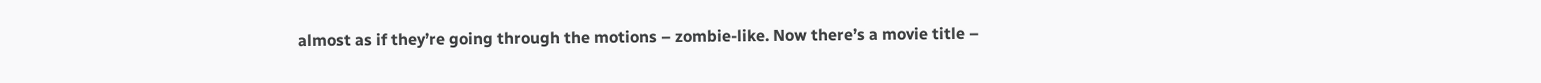almost as if they’re going through the motions – zombie-like. Now there’s a movie title –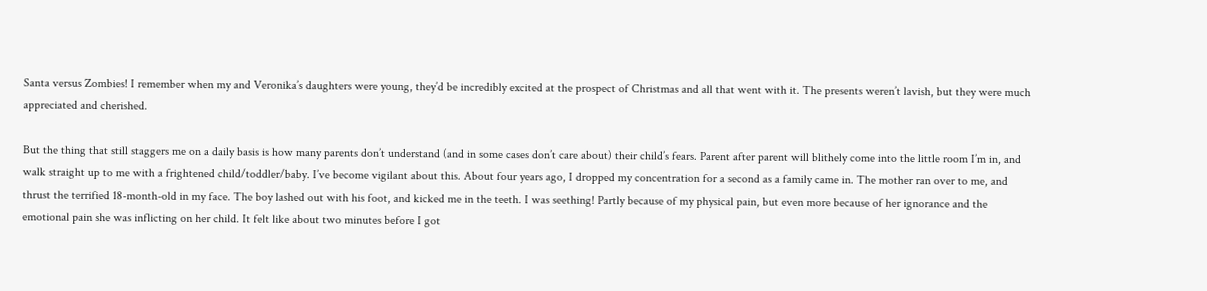Santa versus Zombies! I remember when my and Veronika’s daughters were young, they’d be incredibly excited at the prospect of Christmas and all that went with it. The presents weren’t lavish, but they were much appreciated and cherished.

But the thing that still staggers me on a daily basis is how many parents don’t understand (and in some cases don’t care about) their child’s fears. Parent after parent will blithely come into the little room I’m in, and walk straight up to me with a frightened child/toddler/baby. I’ve become vigilant about this. About four years ago, I dropped my concentration for a second as a family came in. The mother ran over to me, and thrust the terrified 18-month-old in my face. The boy lashed out with his foot, and kicked me in the teeth. I was seething! Partly because of my physical pain, but even more because of her ignorance and the emotional pain she was inflicting on her child. It felt like about two minutes before I got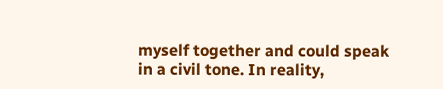myself together and could speak in a civil tone. In reality,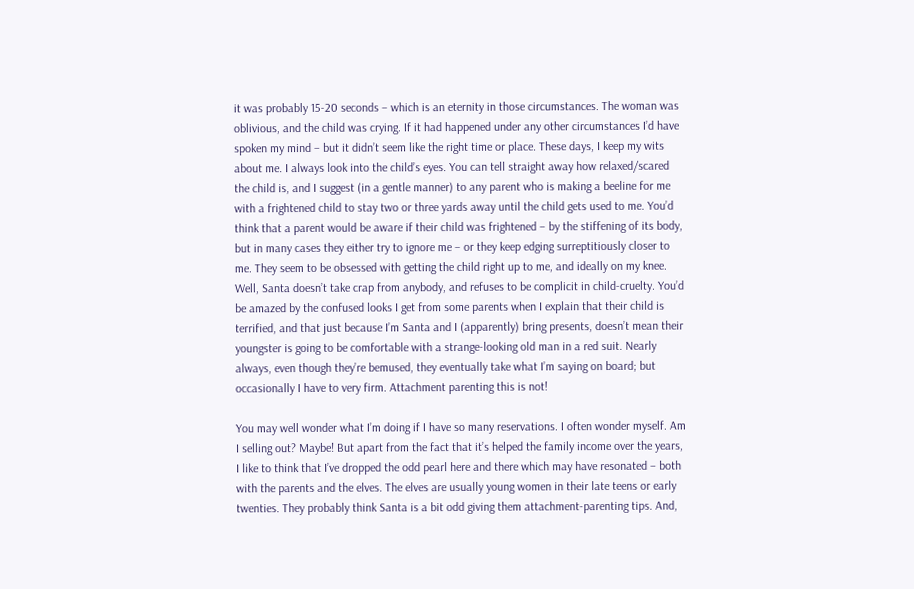it was probably 15-20 seconds – which is an eternity in those circumstances. The woman was oblivious, and the child was crying. If it had happened under any other circumstances I’d have spoken my mind – but it didn’t seem like the right time or place. These days, I keep my wits about me. I always look into the child’s eyes. You can tell straight away how relaxed/scared the child is, and I suggest (in a gentle manner) to any parent who is making a beeline for me with a frightened child to stay two or three yards away until the child gets used to me. You’d think that a parent would be aware if their child was frightened – by the stiffening of its body, but in many cases they either try to ignore me – or they keep edging surreptitiously closer to me. They seem to be obsessed with getting the child right up to me, and ideally on my knee. Well, Santa doesn’t take crap from anybody, and refuses to be complicit in child-cruelty. You’d be amazed by the confused looks I get from some parents when I explain that their child is terrified, and that just because I’m Santa and I (apparently) bring presents, doesn’t mean their youngster is going to be comfortable with a strange-looking old man in a red suit. Nearly always, even though they’re bemused, they eventually take what I’m saying on board; but occasionally I have to very firm. Attachment parenting this is not!

You may well wonder what I’m doing if I have so many reservations. I often wonder myself. Am I selling out? Maybe! But apart from the fact that it’s helped the family income over the years, I like to think that I’ve dropped the odd pearl here and there which may have resonated – both with the parents and the elves. The elves are usually young women in their late teens or early twenties. They probably think Santa is a bit odd giving them attachment-parenting tips. And,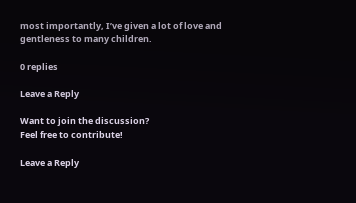most importantly, I’ve given a lot of love and gentleness to many children.

0 replies

Leave a Reply

Want to join the discussion?
Feel free to contribute!

Leave a Reply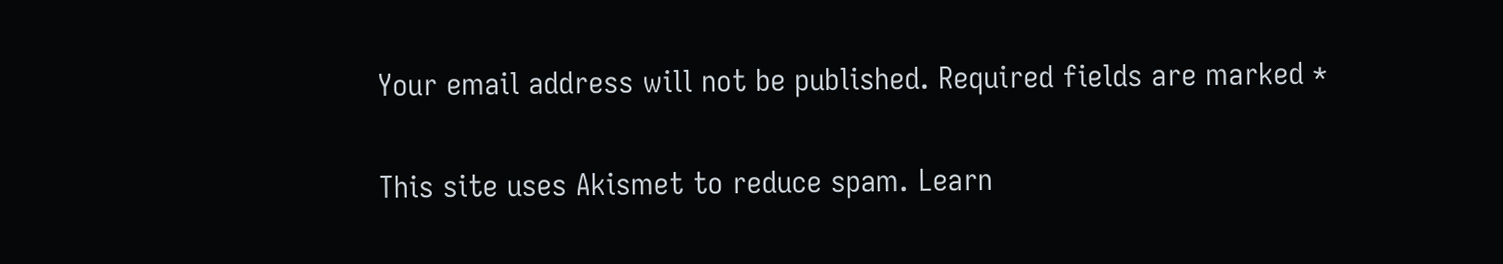Your email address will not be published. Required fields are marked *

This site uses Akismet to reduce spam. Learn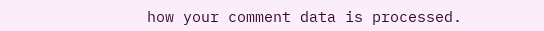how your comment data is processed.